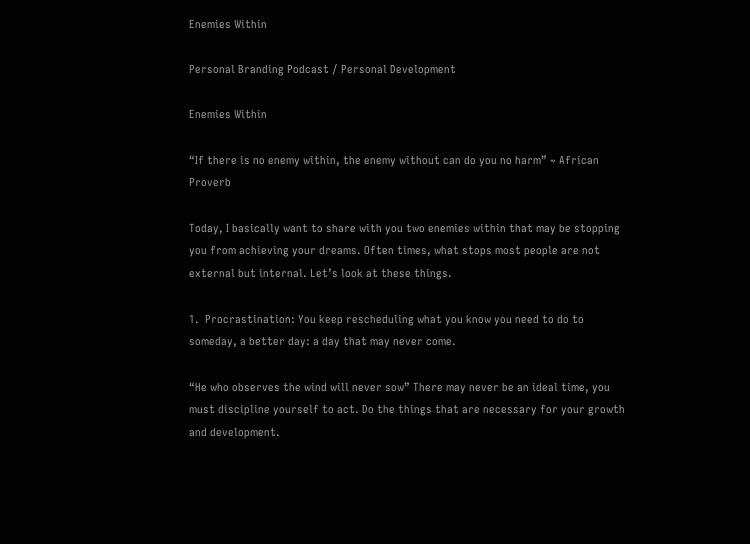Enemies Within

Personal Branding Podcast / Personal Development

Enemies Within

“If there is no enemy within, the enemy without can do you no harm” ~ African Proverb

Today, I basically want to share with you two enemies within that may be stopping you from achieving your dreams. Often times, what stops most people are not external but internal. Let’s look at these things.

1.  Procrastination: You keep rescheduling what you know you need to do to someday, a better day: a day that may never come.

“He who observes the wind will never sow” There may never be an ideal time, you must discipline yourself to act. Do the things that are necessary for your growth and development.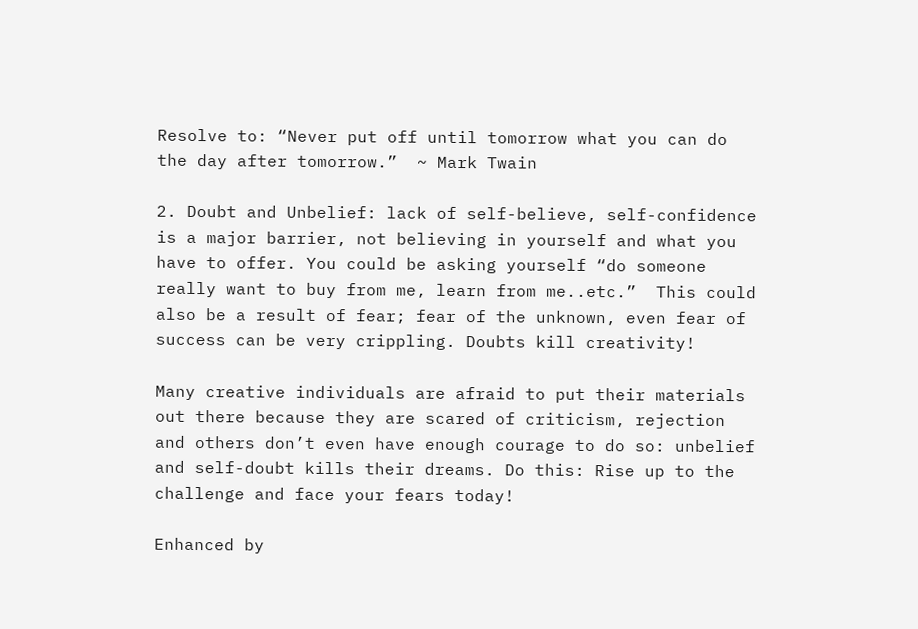Resolve to: “Never put off until tomorrow what you can do the day after tomorrow.”  ~ Mark Twain

2. Doubt and Unbelief: lack of self-believe, self-confidence is a major barrier, not believing in yourself and what you have to offer. You could be asking yourself “do someone really want to buy from me, learn from me..etc.”  This could also be a result of fear; fear of the unknown, even fear of success can be very crippling. Doubts kill creativity!

Many creative individuals are afraid to put their materials out there because they are scared of criticism, rejection and others don’t even have enough courage to do so: unbelief and self-doubt kills their dreams. Do this: Rise up to the challenge and face your fears today!

Enhanced by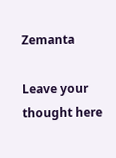Zemanta

Leave your thought here